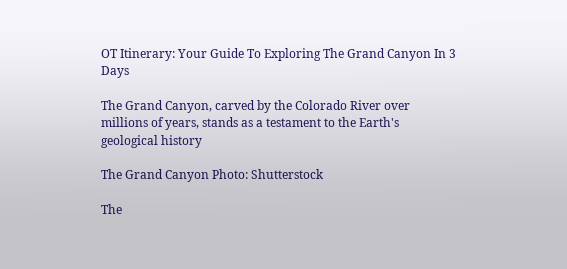OT Itinerary: Your Guide To Exploring The Grand Canyon In 3 Days

The Grand Canyon, carved by the Colorado River over millions of years, stands as a testament to the Earth's geological history

The Grand Canyon Photo: Shutterstock

The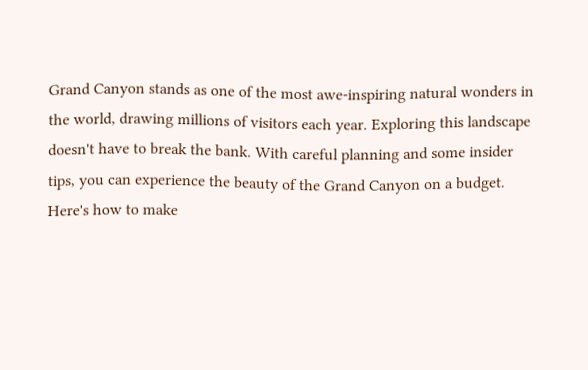Grand Canyon stands as one of the most awe-inspiring natural wonders in the world, drawing millions of visitors each year. Exploring this landscape doesn't have to break the bank. With careful planning and some insider tips, you can experience the beauty of the Grand Canyon on a budget. Here's how to make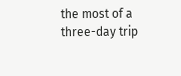the most of a three-day trip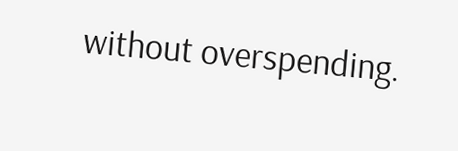without overspending.